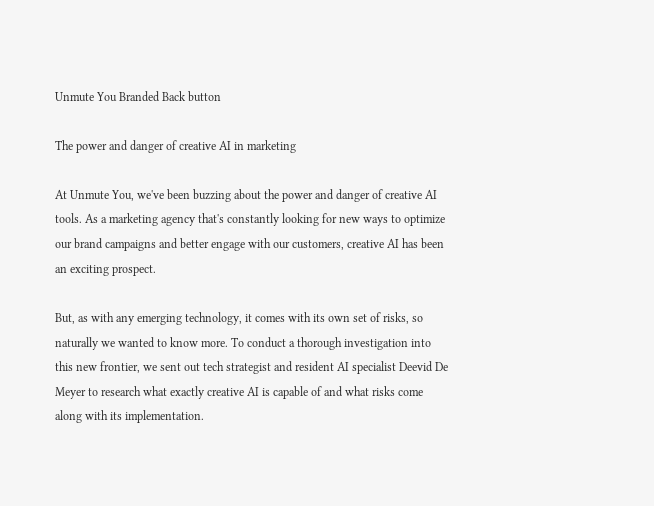Unmute You Branded Back button

The power and danger of creative AI in marketing

At Unmute You, we've been buzzing about the power and danger of creative AI tools. As a marketing agency that's constantly looking for new ways to optimize our brand campaigns and better engage with our customers, creative AI has been an exciting prospect.

But, as with any emerging technology, it comes with its own set of risks, so naturally we wanted to know more. To conduct a thorough investigation into this new frontier, we sent out tech strategist and resident AI specialist Deevid De Meyer to research what exactly creative AI is capable of and what risks come along with its implementation.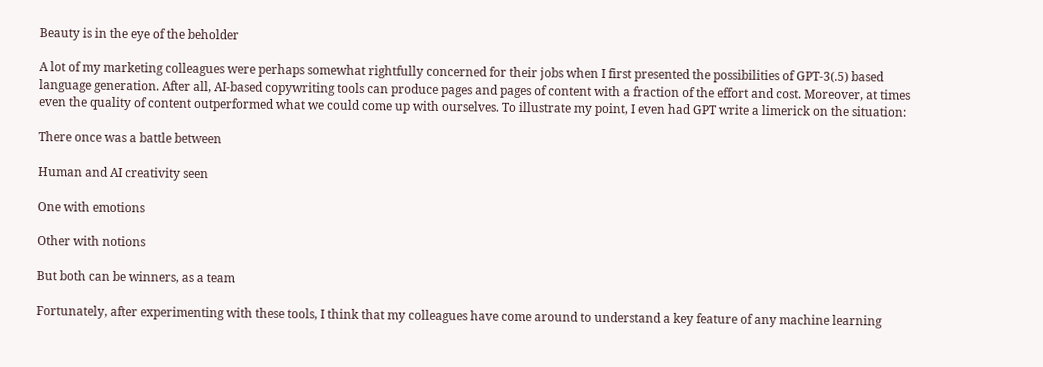Beauty is in the eye of the beholder

A lot of my marketing colleagues were perhaps somewhat rightfully concerned for their jobs when I first presented the possibilities of GPT-3(.5) based language generation. After all, AI-based copywriting tools can produce pages and pages of content with a fraction of the effort and cost. Moreover, at times even the quality of content outperformed what we could come up with ourselves. To illustrate my point, I even had GPT write a limerick on the situation:

There once was a battle between

Human and AI creativity seen

One with emotions

Other with notions

But both can be winners, as a team

Fortunately, after experimenting with these tools, I think that my colleagues have come around to understand a key feature of any machine learning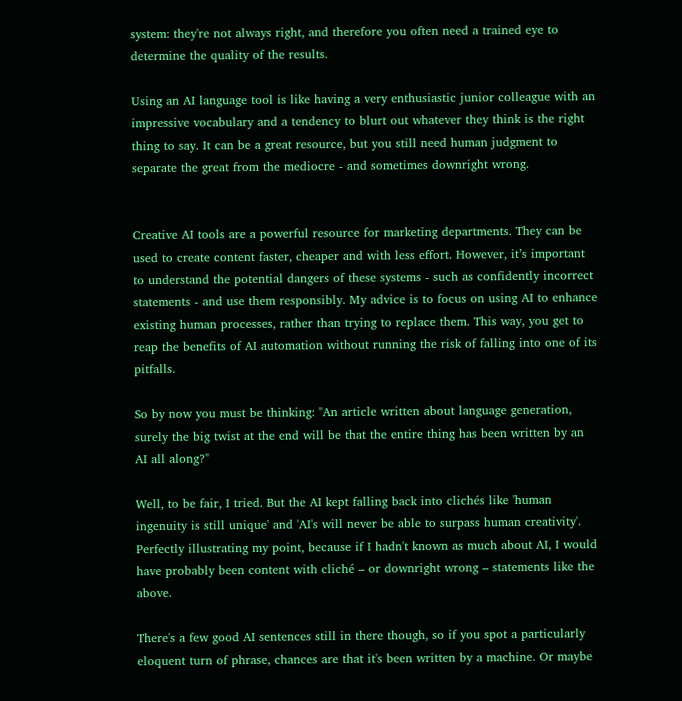system: they're not always right, and therefore you often need a trained eye to determine the quality of the results.

Using an AI language tool is like having a very enthusiastic junior colleague with an impressive vocabulary and a tendency to blurt out whatever they think is the right thing to say. It can be a great resource, but you still need human judgment to separate the great from the mediocre - and sometimes downright wrong.


Creative AI tools are a powerful resource for marketing departments. They can be used to create content faster, cheaper and with less effort. However, it’s important to understand the potential dangers of these systems - such as confidently incorrect statements - and use them responsibly. My advice is to focus on using AI to enhance existing human processes, rather than trying to replace them. This way, you get to reap the benefits of AI automation without running the risk of falling into one of its pitfalls.

So by now you must be thinking: "An article written about language generation, surely the big twist at the end will be that the entire thing has been written by an AI all along?"

Well, to be fair, I tried. But the AI kept falling back into clichés like 'human ingenuity is still unique' and 'AI's will never be able to surpass human creativity'. Perfectly illustrating my point, because if I hadn't known as much about AI, I would have probably been content with cliché – or downright wrong – statements like the above.

There's a few good AI sentences still in there though, so if you spot a particularly eloquent turn of phrase, chances are that it's been written by a machine. Or maybe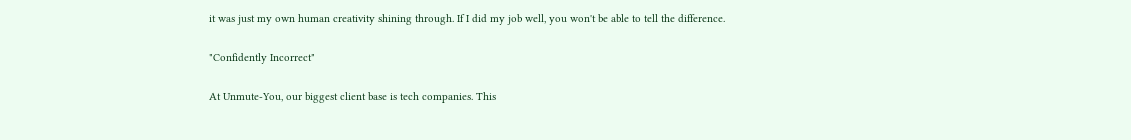it was just my own human creativity shining through. If I did my job well, you won't be able to tell the difference.

"Confidently Incorrect"

At Unmute-You, our biggest client base is tech companies. This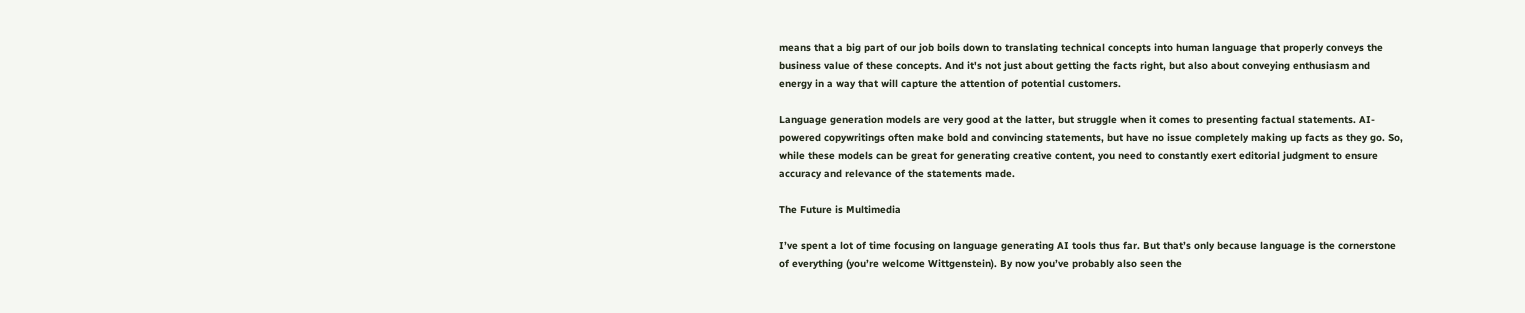means that a big part of our job boils down to translating technical concepts into human language that properly conveys the business value of these concepts. And it's not just about getting the facts right, but also about conveying enthusiasm and energy in a way that will capture the attention of potential customers.

Language generation models are very good at the latter, but struggle when it comes to presenting factual statements. AI-powered copywritings often make bold and convincing statements, but have no issue completely making up facts as they go. So, while these models can be great for generating creative content, you need to constantly exert editorial judgment to ensure accuracy and relevance of the statements made.

The Future is Multimedia

I’ve spent a lot of time focusing on language generating AI tools thus far. But that’s only because language is the cornerstone of everything (you’re welcome Wittgenstein). By now you’ve probably also seen the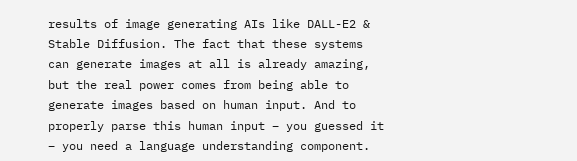results of image generating AIs like DALL-E2 & Stable Diffusion. The fact that these systems can generate images at all is already amazing, but the real power comes from being able to generate images based on human input. And to properly parse this human input – you guessed it – you need a language understanding component.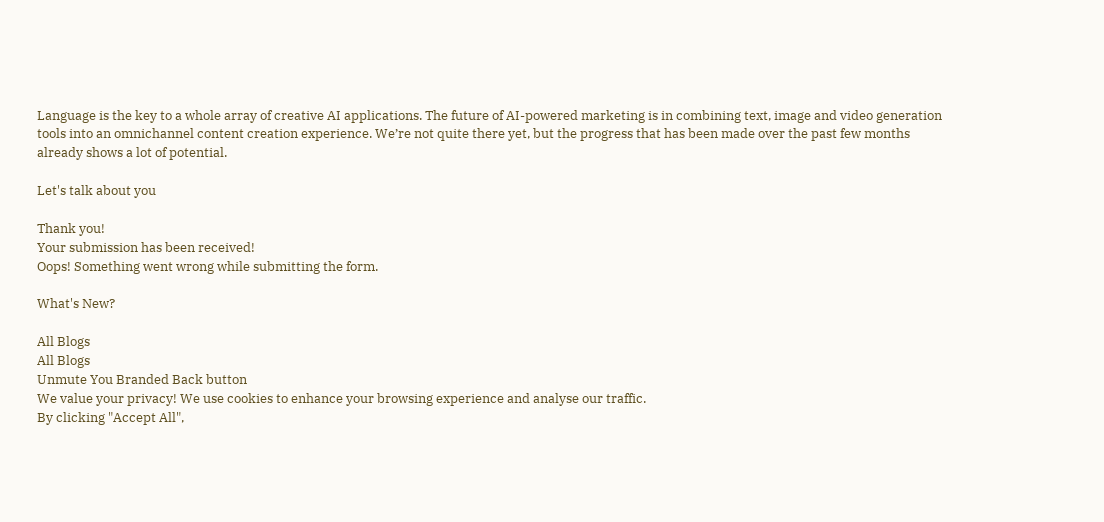Language is the key to a whole array of creative AI applications. The future of AI-powered marketing is in combining text, image and video generation tools into an omnichannel content creation experience. We’re not quite there yet, but the progress that has been made over the past few months already shows a lot of potential.

Let's talk about you

Thank you!
Your submission has been received!
Oops! Something went wrong while submitting the form.

What's New?

All Blogs
All Blogs
Unmute You Branded Back button
We value your privacy! We use cookies to enhance your browsing experience and analyse our traffic.
By clicking "Accept All",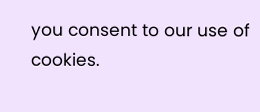you consent to our use of cookies.